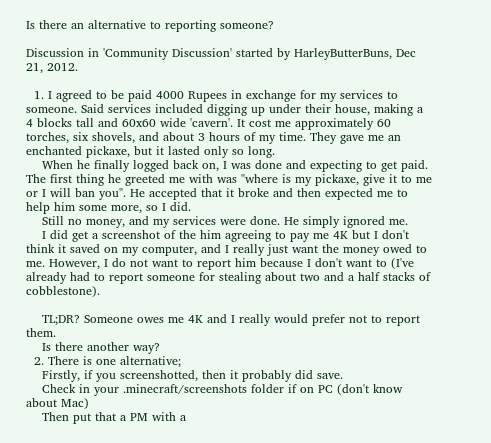Is there an alternative to reporting someone?

Discussion in 'Community Discussion' started by HarleyButterBuns, Dec 21, 2012.

  1. I agreed to be paid 4000 Rupees in exchange for my services to someone. Said services included digging up under their house, making a 4 blocks tall and 60x60 wide 'cavern'. It cost me approximately 60 torches, six shovels, and about 3 hours of my time. They gave me an enchanted pickaxe, but it lasted only so long.
    When he finally logged back on, I was done and expecting to get paid. The first thing he greeted me with was "where is my pickaxe, give it to me or I will ban you". He accepted that it broke and then expected me to help him some more, so I did.
    Still no money, and my services were done. He simply ignored me.
    I did get a screenshot of the him agreeing to pay me 4K but I don't think it saved on my computer, and I really just want the money owed to me. However, I do not want to report him because I don't want to (I've already had to report someone for stealing about two and a half stacks of cobblestone).

    TL;DR? Someone owes me 4K and I really would prefer not to report them.
    Is there another way?
  2. There is one alternative;
    Firstly, if you screenshotted, then it probably did save.
    Check in your .minecraft/screenshots folder if on PC (don't know about Mac)
    Then put that a PM with a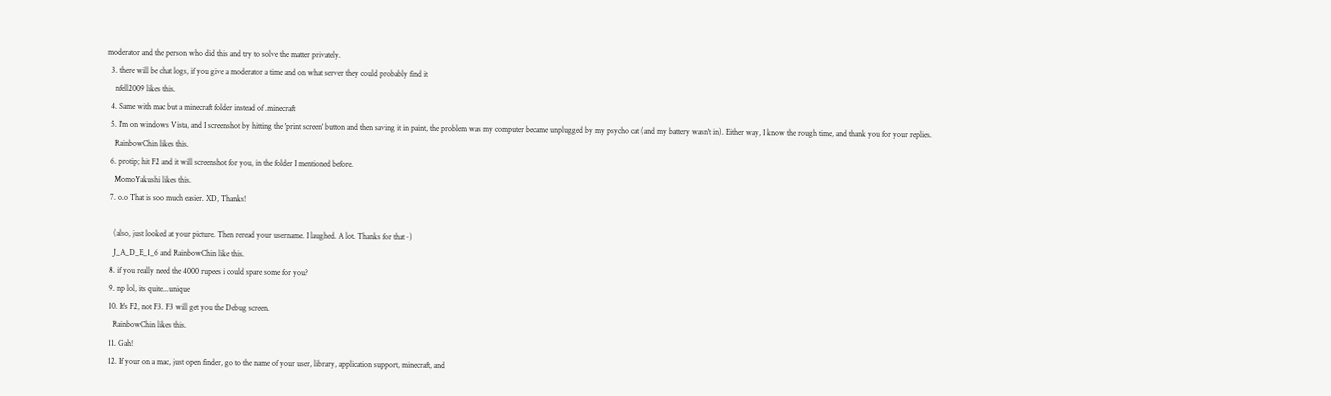moderator and the person who did this and try to solve the matter privately.
  3. there will be chat logs, if you give a moderator a time and on what server they could probably find it
    nfell2009 likes this.
  4. Same with mac but a minecraft folder instead of .minecraft
  5. I'm on windows Vista, and I screenshot by hitting the 'print screen' button and then saving it in paint, the problem was my computer became unplugged by my psycho cat (and my battery wasn't in). Either way, I know the rough time, and thank you for your replies.
    RainbowChin likes this.
  6. protip; hit F2 and it will screenshot for you, in the folder I mentioned before.
    MomoYakushi likes this.
  7. o.o That is soo much easier. XD, Thanks!

    (also, just looked at your picture. Then reread your username. I laughed. A lot. Thanks for that~)
    J_A_D_E_1_6 and RainbowChin like this.
  8. if you really need the 4000 rupees i could spare some for you?
  9. np lol, its quite...unique
  10. It's F2, not F3. F3 will get you the Debug screen.
    RainbowChin likes this.
  11. Gah!
  12. If your on a mac, just open finder, go to the name of your user, library, application support, minecraft, and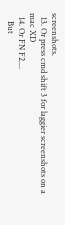screenshots.
  13. Or press cmd shift 3 for laggier screenshots on a mac XD
  14. Or FN F2....
    But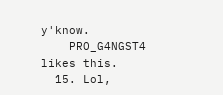y'know.
    PRO_G4NGST4 likes this.
  15. Lol,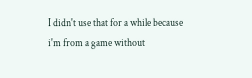I didn't use that for a while because i'm from a game without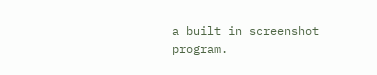a built in screenshot program.